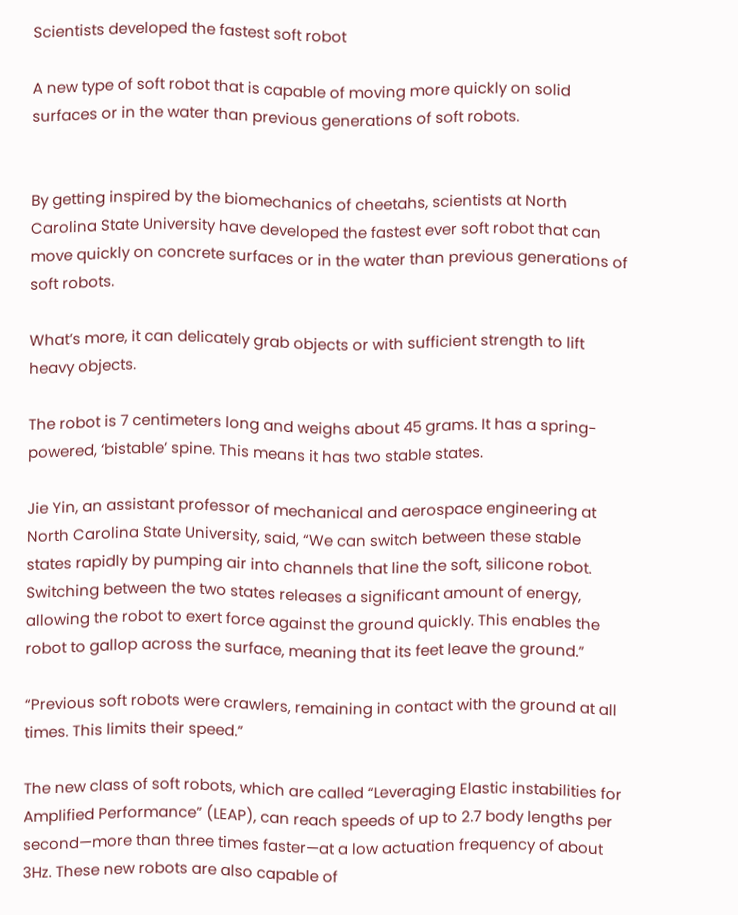Scientists developed the fastest soft robot

A new type of soft robot that is capable of moving more quickly on solid surfaces or in the water than previous generations of soft robots.


By getting inspired by the biomechanics of cheetahs, scientists at North Carolina State University have developed the fastest ever soft robot that can move quickly on concrete surfaces or in the water than previous generations of soft robots.

What’s more, it can delicately grab objects or with sufficient strength to lift heavy objects.

The robot is 7 centimeters long and weighs about 45 grams. It has a spring-powered, ‘bistable’ spine. This means it has two stable states.

Jie Yin, an assistant professor of mechanical and aerospace engineering at North Carolina State University, said, “We can switch between these stable states rapidly by pumping air into channels that line the soft, silicone robot. Switching between the two states releases a significant amount of energy, allowing the robot to exert force against the ground quickly. This enables the robot to gallop across the surface, meaning that its feet leave the ground.”

“Previous soft robots were crawlers, remaining in contact with the ground at all times. This limits their speed.”

The new class of soft robots, which are called “Leveraging Elastic instabilities for Amplified Performance” (LEAP), can reach speeds of up to 2.7 body lengths per second—more than three times faster—at a low actuation frequency of about 3Hz. These new robots are also capable of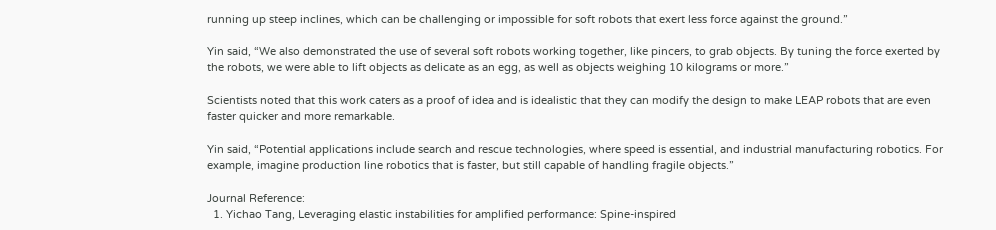running up steep inclines, which can be challenging or impossible for soft robots that exert less force against the ground.”

Yin said, “We also demonstrated the use of several soft robots working together, like pincers, to grab objects. By tuning the force exerted by the robots, we were able to lift objects as delicate as an egg, as well as objects weighing 10 kilograms or more.”

Scientists noted that this work caters as a proof of idea and is idealistic that they can modify the design to make LEAP robots that are even faster quicker and more remarkable.

Yin said, “Potential applications include search and rescue technologies, where speed is essential, and industrial manufacturing robotics. For example, imagine production line robotics that is faster, but still capable of handling fragile objects.”

Journal Reference:
  1. Yichao Tang, Leveraging elastic instabilities for amplified performance: Spine-inspired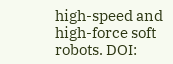high-speed and high-force soft robots. DOI: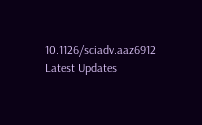10.1126/sciadv.aaz6912
Latest Updates